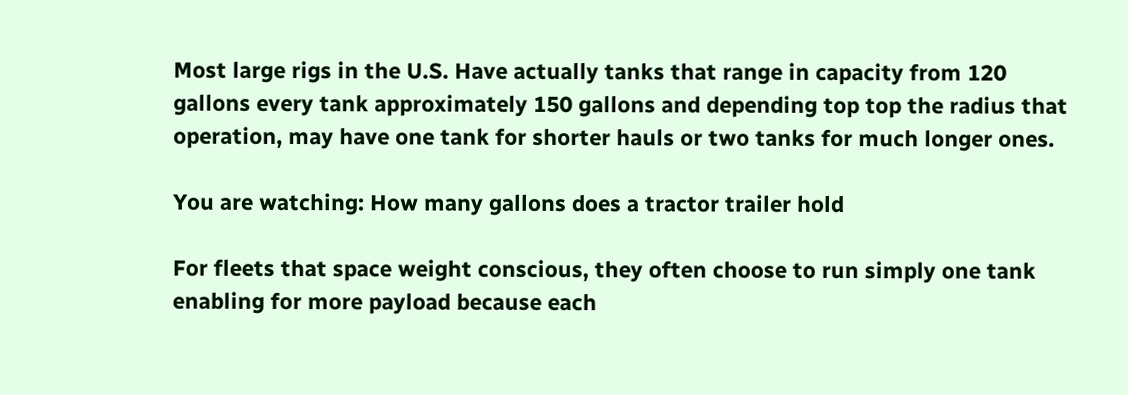Most large rigs in the U.S. Have actually tanks that range in capacity from 120 gallons every tank approximately 150 gallons and depending top top the radius that operation, may have one tank for shorter hauls or two tanks for much longer ones.

You are watching: How many gallons does a tractor trailer hold

For fleets that space weight conscious, they often choose to run simply one tank enabling for more payload because each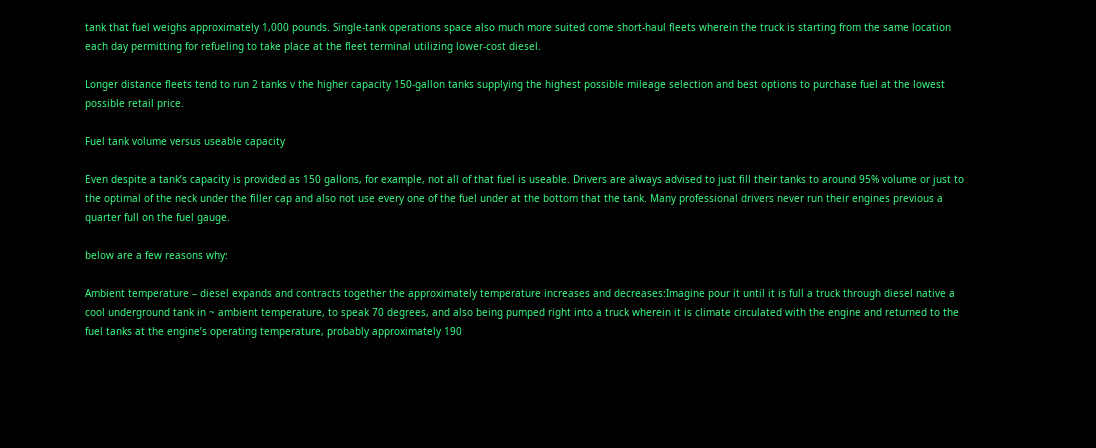tank that fuel weighs approximately 1,000 pounds. Single-tank operations space also much more suited come short-haul fleets wherein the truck is starting from the same location each day permitting for refueling to take place at the fleet terminal utilizing lower-cost diesel.

Longer distance fleets tend to run 2 tanks v the higher capacity 150-gallon tanks supplying the highest possible mileage selection and best options to purchase fuel at the lowest possible retail price.

Fuel tank volume versus useable capacity

Even despite a tank’s capacity is provided as 150 gallons, for example, not all of that fuel is useable. Drivers are always advised to just fill their tanks to around 95% volume or just to the optimal of the neck under the filler cap and also not use every one of the fuel under at the bottom that the tank. Many professional drivers never run their engines previous a quarter full on the fuel gauge.

below are a few reasons why:

Ambient temperature – diesel expands and contracts together the approximately temperature increases and decreases:Imagine pour it until it is full a truck through diesel native a cool underground tank in ~ ambient temperature, to speak 70 degrees, and also being pumped right into a truck wherein it is climate circulated with the engine and returned to the fuel tanks at the engine’s operating temperature, probably approximately 190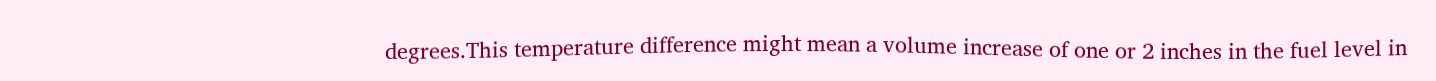degrees.This temperature difference might mean a volume increase of one or 2 inches in the fuel level in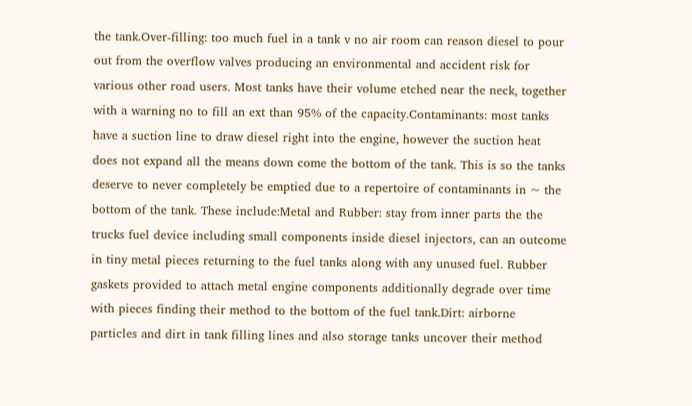the tank.Over-filling: too much fuel in a tank v no air room can reason diesel to pour out from the overflow valves producing an environmental and accident risk for various other road users. Most tanks have their volume etched near the neck, together with a warning no to fill an ext than 95% of the capacity.Contaminants: most tanks have a suction line to draw diesel right into the engine, however the suction heat does not expand all the means down come the bottom of the tank. This is so the tanks deserve to never completely be emptied due to a repertoire of contaminants in ~ the bottom of the tank. These include:Metal and Rubber: stay from inner parts the the trucks fuel device including small components inside diesel injectors, can an outcome in tiny metal pieces returning to the fuel tanks along with any unused fuel. Rubber gaskets provided to attach metal engine components additionally degrade over time with pieces finding their method to the bottom of the fuel tank.Dirt: airborne particles and dirt in tank filling lines and also storage tanks uncover their method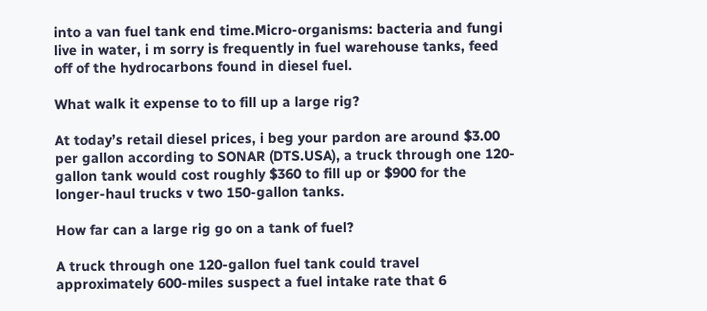into a van fuel tank end time.Micro-organisms: bacteria and fungi live in water, i m sorry is frequently in fuel warehouse tanks, feed off of the hydrocarbons found in diesel fuel.

What walk it expense to to fill up a large rig?

At today’s retail diesel prices, i beg your pardon are around $3.00 per gallon according to SONAR (DTS.USA), a truck through one 120-gallon tank would cost roughly $360 to fill up or $900 for the longer-haul trucks v two 150-gallon tanks.

How far can a large rig go on a tank of fuel?

A truck through one 120-gallon fuel tank could travel approximately 600-miles suspect a fuel intake rate that 6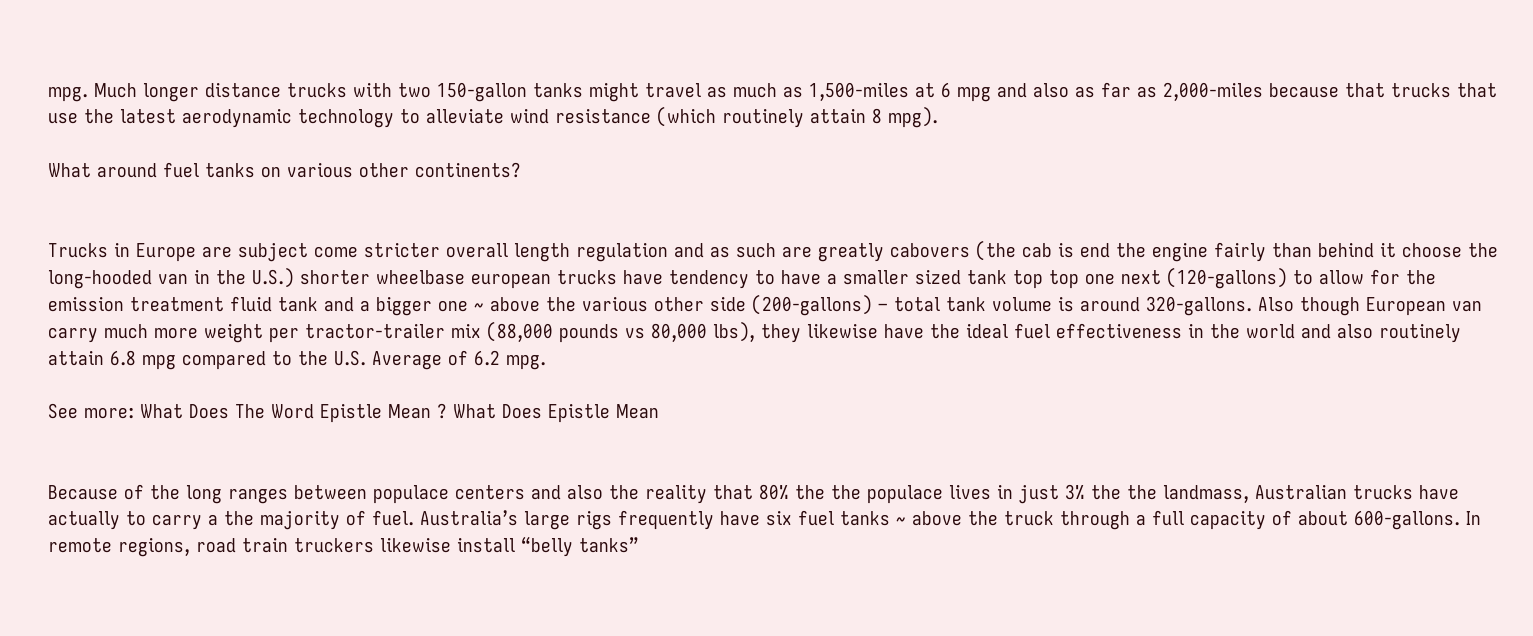mpg. Much longer distance trucks with two 150-gallon tanks might travel as much as 1,500-miles at 6 mpg and also as far as 2,000-miles because that trucks that use the latest aerodynamic technology to alleviate wind resistance (which routinely attain 8 mpg).

What around fuel tanks on various other continents?


Trucks in Europe are subject come stricter overall length regulation and as such are greatly cabovers (the cab is end the engine fairly than behind it choose the long-hooded van in the U.S.) shorter wheelbase european trucks have tendency to have a smaller sized tank top top one next (120-gallons) to allow for the emission treatment fluid tank and a bigger one ~ above the various other side (200-gallons) – total tank volume is around 320-gallons. Also though European van carry much more weight per tractor-trailer mix (88,000 pounds vs 80,000 lbs), they likewise have the ideal fuel effectiveness in the world and also routinely attain 6.8 mpg compared to the U.S. Average of 6.2 mpg.

See more: What Does The Word Epistle Mean ? What Does Epistle Mean


Because of the long ranges between populace centers and also the reality that 80% the the populace lives in just 3% the the landmass, Australian trucks have actually to carry a the majority of fuel. Australia’s large rigs frequently have six fuel tanks ~ above the truck through a full capacity of about 600-gallons. In remote regions, road train truckers likewise install “belly tanks”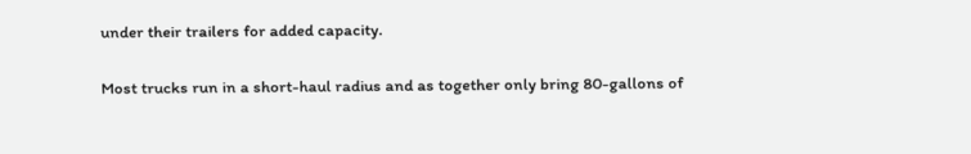under their trailers for added capacity.


Most trucks run in a short-haul radius and as together only bring 80-gallons of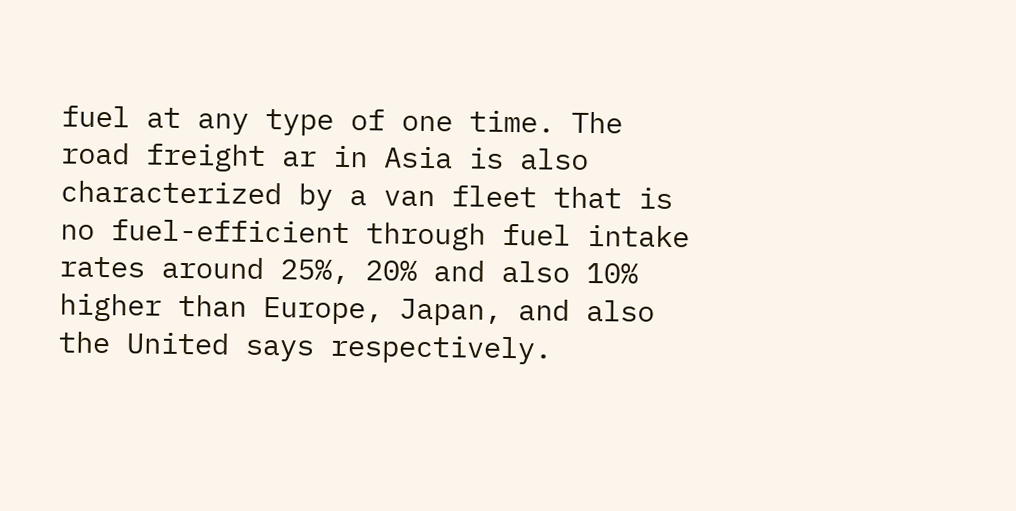fuel at any type of one time. The road freight ar in Asia is also characterized by a van fleet that is no fuel-efficient through fuel intake rates around 25%, 20% and also 10% higher than Europe, Japan, and also the United says respectively.